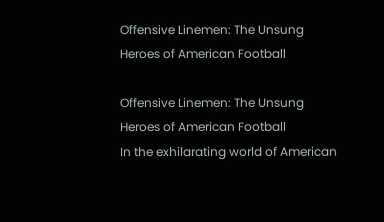Offensive Linemen: The Unsung Heroes of American Football

Offensive Linemen: The Unsung Heroes of American Football
In the exhilarating world of American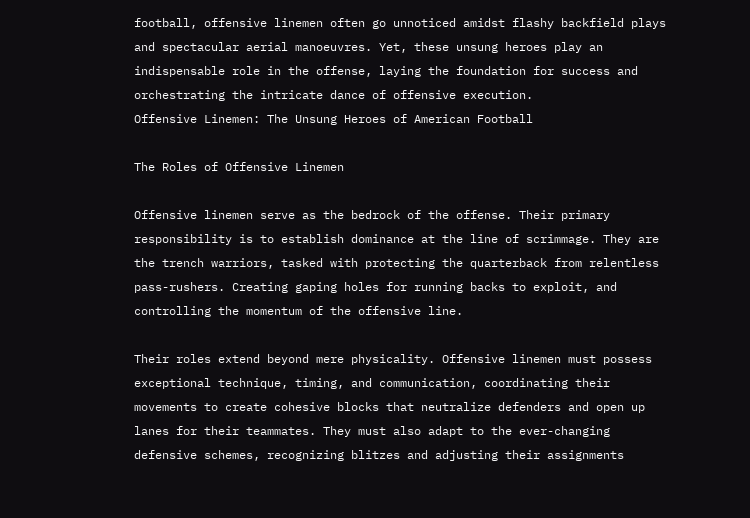football, offensive linemen often go unnoticed amidst flashy backfield plays and spectacular aerial manoeuvres. Yet, these unsung heroes play an indispensable role in the offense, laying the foundation for success and orchestrating the intricate dance of offensive execution.
Offensive Linemen: The Unsung Heroes of American Football

The Roles of Offensive Linemen

Offensive linemen serve as the bedrock of the offense. Their primary responsibility is to establish dominance at the line of scrimmage. They are the trench warriors, tasked with protecting the quarterback from relentless pass-rushers. Creating gaping holes for running backs to exploit, and controlling the momentum of the offensive line.

Their roles extend beyond mere physicality. Offensive linemen must possess exceptional technique, timing, and communication, coordinating their movements to create cohesive blocks that neutralize defenders and open up lanes for their teammates. They must also adapt to the ever-changing defensive schemes, recognizing blitzes and adjusting their assignments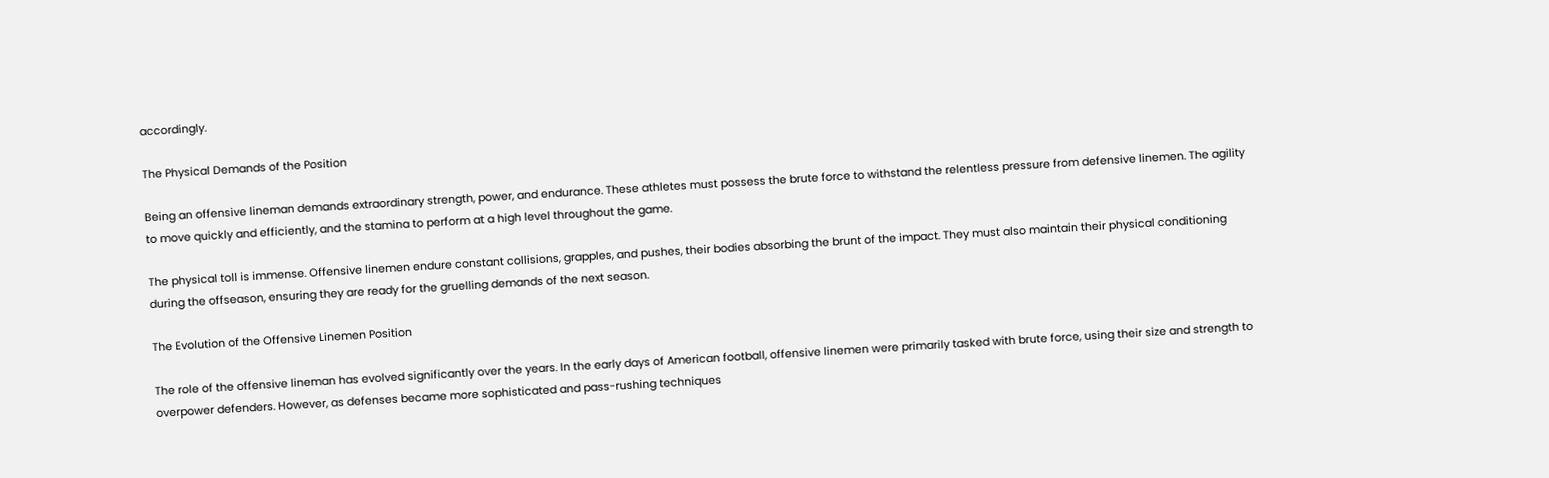accordingly.

The Physical Demands of the Position

Being an offensive lineman demands extraordinary strength, power, and endurance. These athletes must possess the brute force to withstand the relentless pressure from defensive linemen. The agility to move quickly and efficiently, and the stamina to perform at a high level throughout the game.

The physical toll is immense. Offensive linemen endure constant collisions, grapples, and pushes, their bodies absorbing the brunt of the impact. They must also maintain their physical conditioning during the offseason, ensuring they are ready for the gruelling demands of the next season.

The Evolution of the Offensive Linemen Position

The role of the offensive lineman has evolved significantly over the years. In the early days of American football, offensive linemen were primarily tasked with brute force, using their size and strength to overpower defenders. However, as defenses became more sophisticated and pass-rushing techniques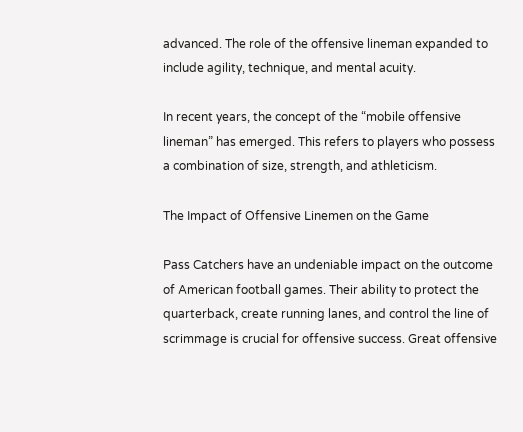advanced. The role of the offensive lineman expanded to include agility, technique, and mental acuity.

In recent years, the concept of the “mobile offensive lineman” has emerged. This refers to players who possess a combination of size, strength, and athleticism.

The Impact of Offensive Linemen on the Game

Pass Catchers have an undeniable impact on the outcome of American football games. Their ability to protect the quarterback, create running lanes, and control the line of scrimmage is crucial for offensive success. Great offensive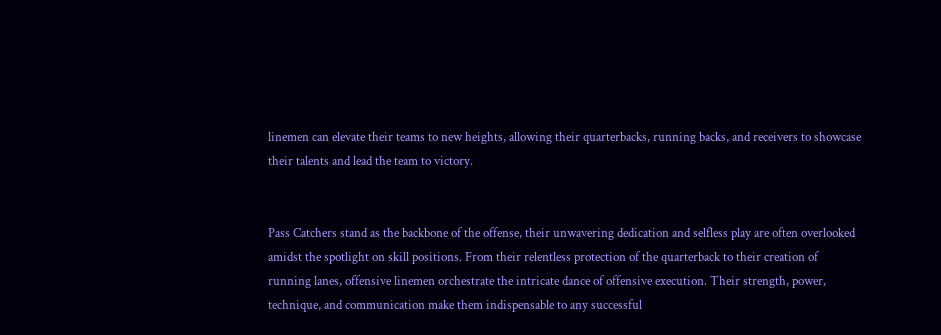linemen can elevate their teams to new heights, allowing their quarterbacks, running backs, and receivers to showcase their talents and lead the team to victory.


Pass Catchers stand as the backbone of the offense, their unwavering dedication and selfless play are often overlooked amidst the spotlight on skill positions. From their relentless protection of the quarterback to their creation of running lanes, offensive linemen orchestrate the intricate dance of offensive execution. Their strength, power, technique, and communication make them indispensable to any successful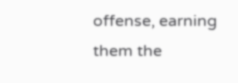offense, earning them the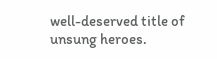well-deserved title of unsung heroes.